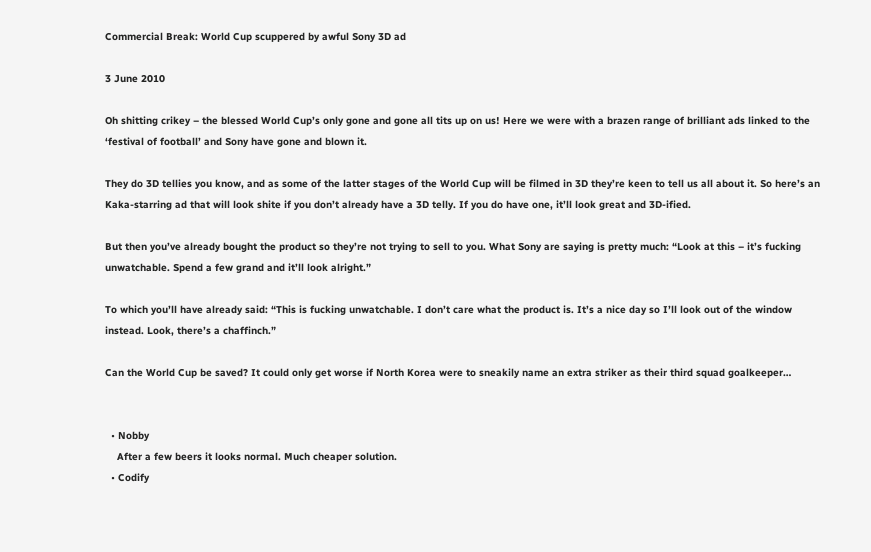Commercial Break: World Cup scuppered by awful Sony 3D ad

3 June 2010

Oh shitting crikey – the blessed World Cup’s only gone and gone all tits up on us! Here we were with a brazen range of brilliant ads linked to the ‘festival of football’ and Sony have gone and blown it.

They do 3D tellies you know, and as some of the latter stages of the World Cup will be filmed in 3D they’re keen to tell us all about it. So here’s an Kaka-starring ad that will look shite if you don’t already have a 3D telly. If you do have one, it’ll look great and 3D-ified.

But then you’ve already bought the product so they’re not trying to sell to you. What Sony are saying is pretty much: “Look at this – it’s fucking unwatchable. Spend a few grand and it’ll look alright.”

To which you’ll have already said: “This is fucking unwatchable. I don’t care what the product is. It’s a nice day so I’ll look out of the window instead. Look, there’s a chaffinch.”

Can the World Cup be saved? It could only get worse if North Korea were to sneakily name an extra striker as their third squad goalkeeper…


  • Nobby
    After a few beers it looks normal. Much cheaper solution.
  • Codify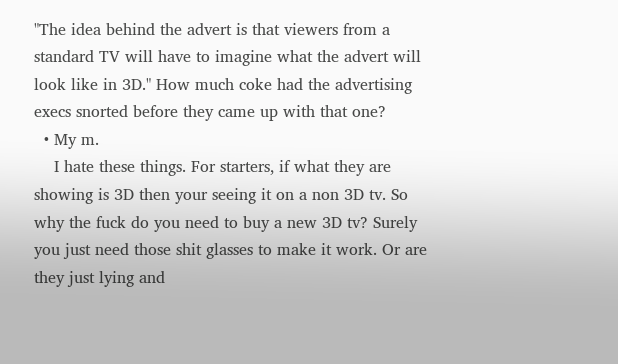"The idea behind the advert is that viewers from a standard TV will have to imagine what the advert will look like in 3D." How much coke had the advertising execs snorted before they came up with that one?
  • My m.
    I hate these things. For starters, if what they are showing is 3D then your seeing it on a non 3D tv. So why the fuck do you need to buy a new 3D tv? Surely you just need those shit glasses to make it work. Or are they just lying and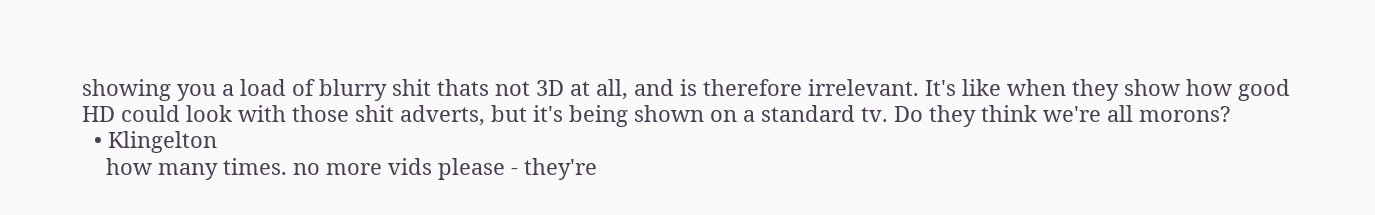showing you a load of blurry shit thats not 3D at all, and is therefore irrelevant. It's like when they show how good HD could look with those shit adverts, but it's being shown on a standard tv. Do they think we're all morons?
  • Klingelton
    how many times. no more vids please - they're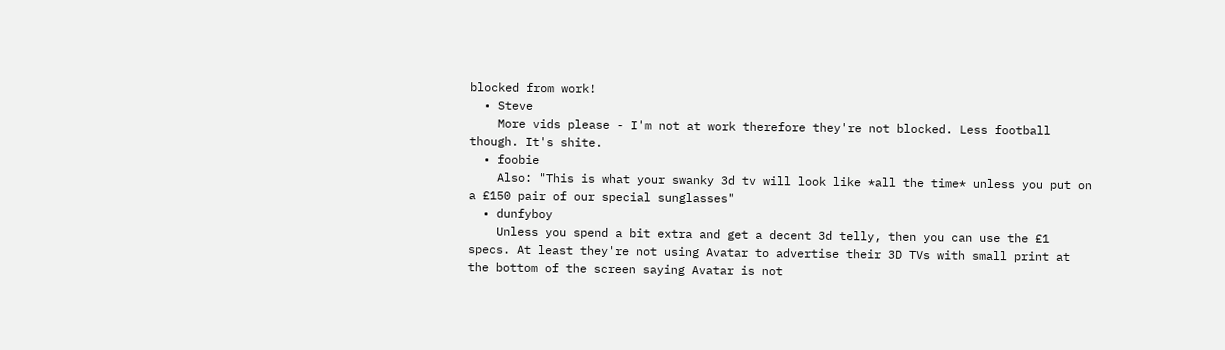blocked from work!
  • Steve
    More vids please - I'm not at work therefore they're not blocked. Less football though. It's shite.
  • foobie
    Also: "This is what your swanky 3d tv will look like *all the time* unless you put on a £150 pair of our special sunglasses"
  • dunfyboy
    Unless you spend a bit extra and get a decent 3d telly, then you can use the £1 specs. At least they're not using Avatar to advertise their 3D TVs with small print at the bottom of the screen saying Avatar is not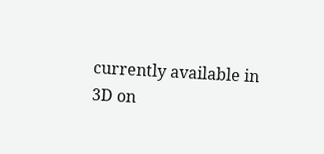currently available in 3D on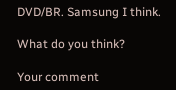DVD/BR. Samsung I think.

What do you think?

Your comment